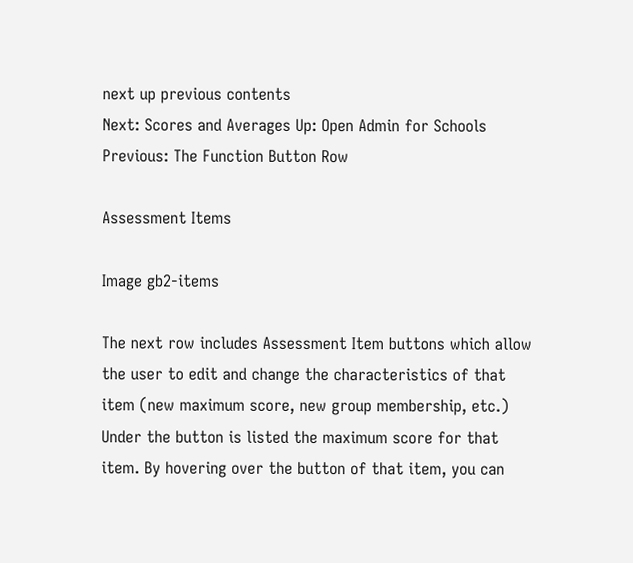next up previous contents
Next: Scores and Averages Up: Open Admin for Schools Previous: The Function Button Row

Assessment Items

Image gb2-items

The next row includes Assessment Item buttons which allow the user to edit and change the characteristics of that item (new maximum score, new group membership, etc.) Under the button is listed the maximum score for that item. By hovering over the button of that item, you can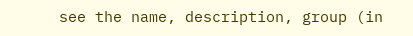see the name, description, group (in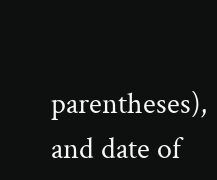parentheses), and date of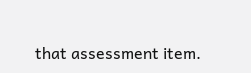that assessment item.